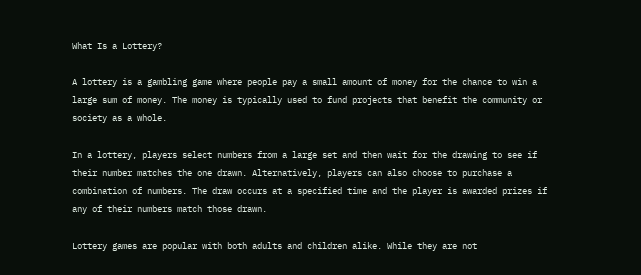What Is a Lottery?

A lottery is a gambling game where people pay a small amount of money for the chance to win a large sum of money. The money is typically used to fund projects that benefit the community or society as a whole.

In a lottery, players select numbers from a large set and then wait for the drawing to see if their number matches the one drawn. Alternatively, players can also choose to purchase a combination of numbers. The draw occurs at a specified time and the player is awarded prizes if any of their numbers match those drawn.

Lottery games are popular with both adults and children alike. While they are not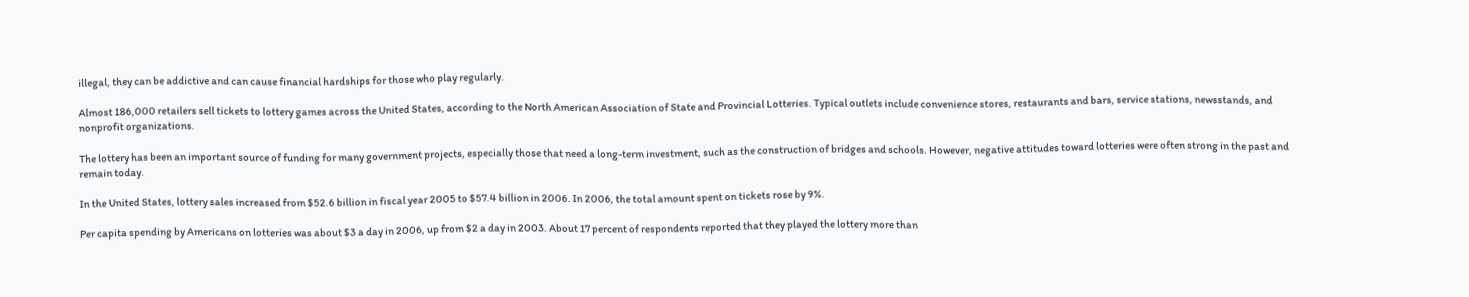illegal, they can be addictive and can cause financial hardships for those who play regularly.

Almost 186,000 retailers sell tickets to lottery games across the United States, according to the North American Association of State and Provincial Lotteries. Typical outlets include convenience stores, restaurants and bars, service stations, newsstands, and nonprofit organizations.

The lottery has been an important source of funding for many government projects, especially those that need a long-term investment, such as the construction of bridges and schools. However, negative attitudes toward lotteries were often strong in the past and remain today.

In the United States, lottery sales increased from $52.6 billion in fiscal year 2005 to $57.4 billion in 2006. In 2006, the total amount spent on tickets rose by 9%.

Per capita spending by Americans on lotteries was about $3 a day in 2006, up from $2 a day in 2003. About 17 percent of respondents reported that they played the lottery more than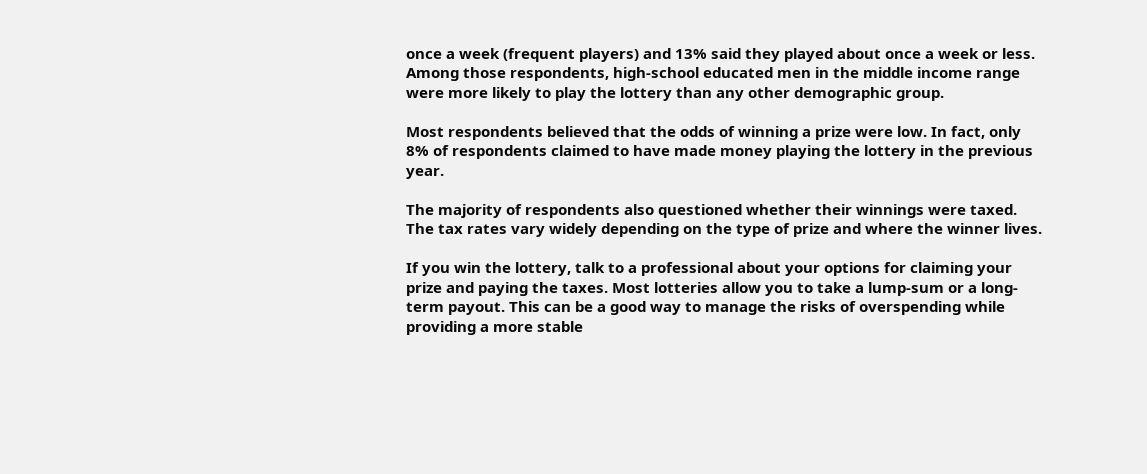once a week (frequent players) and 13% said they played about once a week or less. Among those respondents, high-school educated men in the middle income range were more likely to play the lottery than any other demographic group.

Most respondents believed that the odds of winning a prize were low. In fact, only 8% of respondents claimed to have made money playing the lottery in the previous year.

The majority of respondents also questioned whether their winnings were taxed. The tax rates vary widely depending on the type of prize and where the winner lives.

If you win the lottery, talk to a professional about your options for claiming your prize and paying the taxes. Most lotteries allow you to take a lump-sum or a long-term payout. This can be a good way to manage the risks of overspending while providing a more stable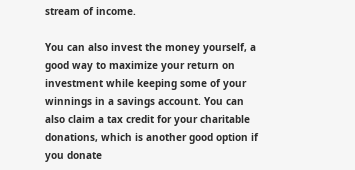stream of income.

You can also invest the money yourself, a good way to maximize your return on investment while keeping some of your winnings in a savings account. You can also claim a tax credit for your charitable donations, which is another good option if you donate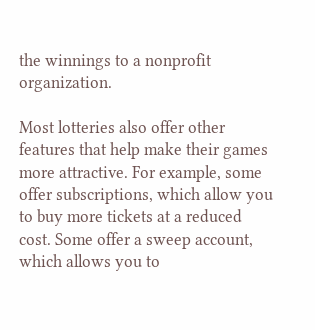the winnings to a nonprofit organization.

Most lotteries also offer other features that help make their games more attractive. For example, some offer subscriptions, which allow you to buy more tickets at a reduced cost. Some offer a sweep account, which allows you to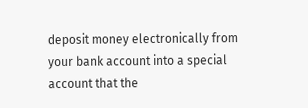deposit money electronically from your bank account into a special account that the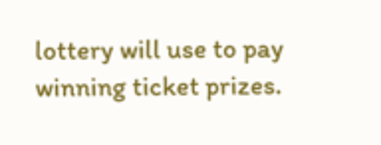lottery will use to pay winning ticket prizes.